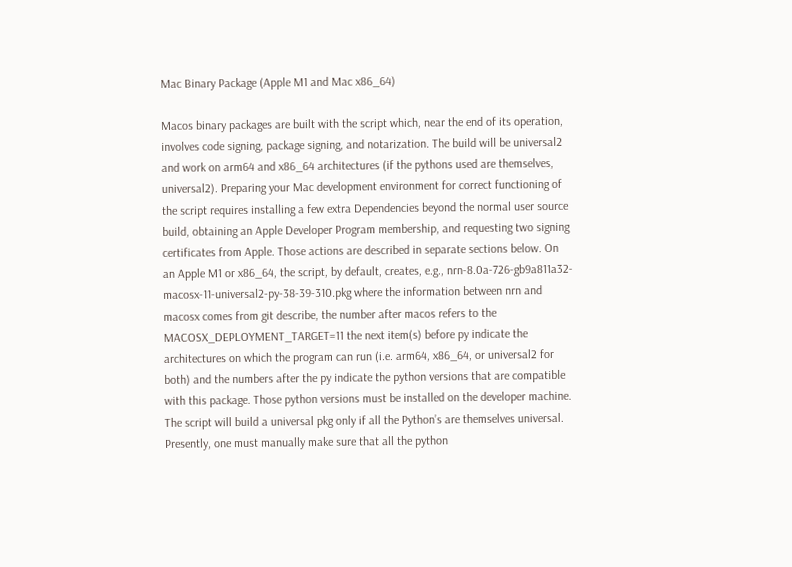Mac Binary Package (Apple M1 and Mac x86_64)

Macos binary packages are built with the script which, near the end of its operation, involves code signing, package signing, and notarization. The build will be universal2 and work on arm64 and x86_64 architectures (if the pythons used are themselves, universal2). Preparing your Mac development environment for correct functioning of the script requires installing a few extra Dependencies beyond the normal user source build, obtaining an Apple Developer Program membership, and requesting two signing certificates from Apple. Those actions are described in separate sections below. On an Apple M1 or x86_64, the script, by default, creates, e.g., nrn-8.0a-726-gb9a811a32-macosx-11-universal2-py-38-39-310.pkg where the information between nrn and macosx comes from git describe, the number after macos refers to the MACOSX_DEPLOYMENT_TARGET=11 the next item(s) before py indicate the architectures on which the program can run (i.e. arm64, x86_64, or universal2 for both) and the numbers after the py indicate the python versions that are compatible with this package. Those python versions must be installed on the developer machine. The script will build a universal pkg only if all the Python’s are themselves universal. Presently, one must manually make sure that all the python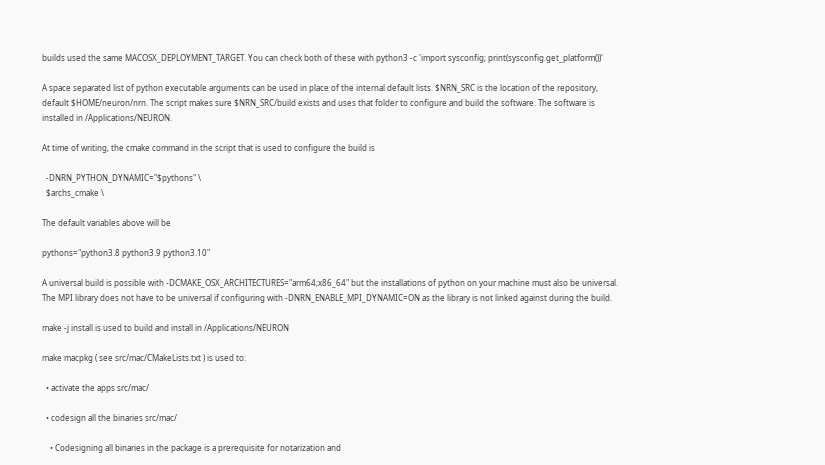builds used the same MACOSX_DEPLOYMENT_TARGET. You can check both of these with python3 -c 'import sysconfig; print(sysconfig.get_platform())'

A space separated list of python executable arguments can be used in place of the internal default lists. $NRN_SRC is the location of the repository, default $HOME/neuron/nrn. The script makes sure $NRN_SRC/build exists and uses that folder to configure and build the software. The software is installed in /Applications/NEURON.

At time of writing, the cmake command in the script that is used to configure the build is

  -DNRN_PYTHON_DYNAMIC="$pythons" \
  $archs_cmake \

The default variables above will be

pythons="python3.8 python3.9 python3.10"

A universal build is possible with -DCMAKE_OSX_ARCHITECTURES="arm64;x86_64" but the installations of python on your machine must also be universal. The MPI library does not have to be universal if configuring with -DNRN_ENABLE_MPI_DYNAMIC=ON as the library is not linked against during the build.

make -j install is used to build and install in /Applications/NEURON

make macpkg ( see src/mac/CMakeLists.txt ) is used to:

  • activate the apps src/mac/

  • codesign all the binaries src/mac/

    • Codesigning all binaries in the package is a prerequisite for notarization and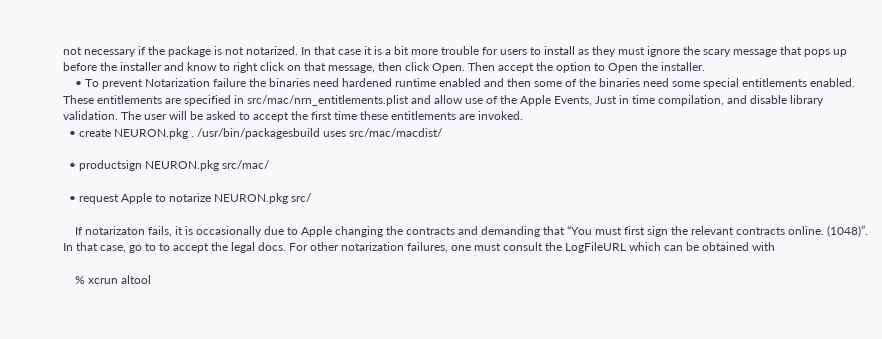not necessary if the package is not notarized. In that case it is a bit more trouble for users to install as they must ignore the scary message that pops up before the installer and know to right click on that message, then click Open. Then accept the option to Open the installer.
    • To prevent Notarization failure the binaries need hardened runtime enabled and then some of the binaries need some special entitlements enabled. These entitlements are specified in src/mac/nrn_entitlements.plist and allow use of the Apple Events, Just in time compilation, and disable library validation. The user will be asked to accept the first time these entitlements are invoked.
  • create NEURON.pkg . /usr/bin/packagesbuild uses src/mac/macdist/

  • productsign NEURON.pkg src/mac/

  • request Apple to notarize NEURON.pkg src/

    If notarizaton fails, it is occasionally due to Apple changing the contracts and demanding that “You must first sign the relevant contracts online. (1048)”. In that case, go to to accept the legal docs. For other notarization failures, one must consult the LogFileURL which can be obtained with

    % xcrun altool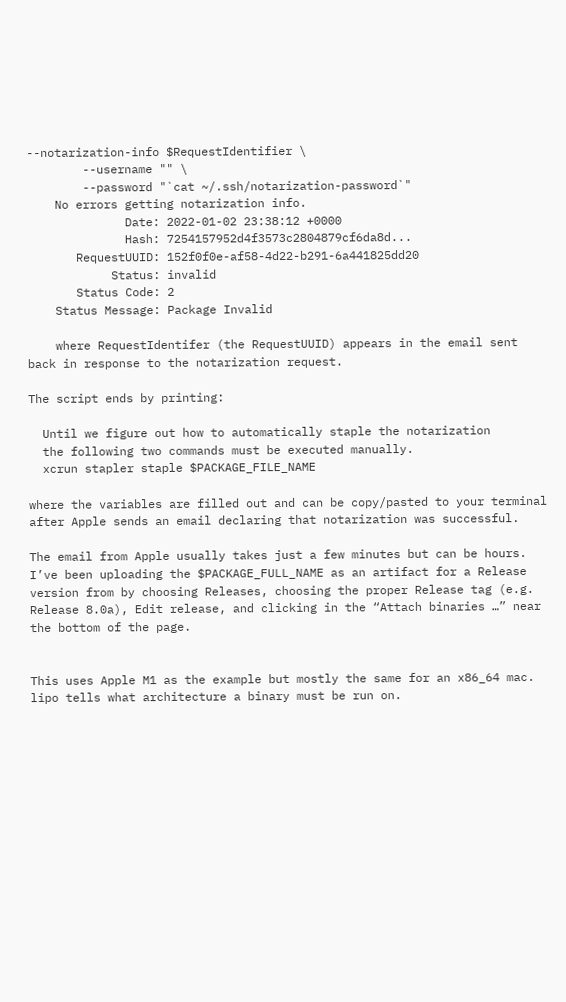--notarization-info $RequestIdentifier \
        --username "" \
        --password "`cat ~/.ssh/notarization-password`"
    No errors getting notarization info.
              Date: 2022-01-02 23:38:12 +0000
              Hash: 7254157952d4f3573c2804879cf6da8d...
       RequestUUID: 152f0f0e-af58-4d22-b291-6a441825dd20
            Status: invalid
       Status Code: 2
    Status Message: Package Invalid

    where RequestIdentifer (the RequestUUID) appears in the email sent back in response to the notarization request.

The script ends by printing:

  Until we figure out how to automatically staple the notarization
  the following two commands must be executed manually.
  xcrun stapler staple $PACKAGE_FILE_NAME

where the variables are filled out and can be copy/pasted to your terminal after Apple sends an email declaring that notarization was successful.

The email from Apple usually takes just a few minutes but can be hours. I’ve been uploading the $PACKAGE_FULL_NAME as an artifact for a Release version from by choosing Releases, choosing the proper Release tag (e.g. Release 8.0a), Edit release, and clicking in the “Attach binaries …” near the bottom of the page.


This uses Apple M1 as the example but mostly the same for an x86_64 mac. lipo tells what architecture a binary must be run on.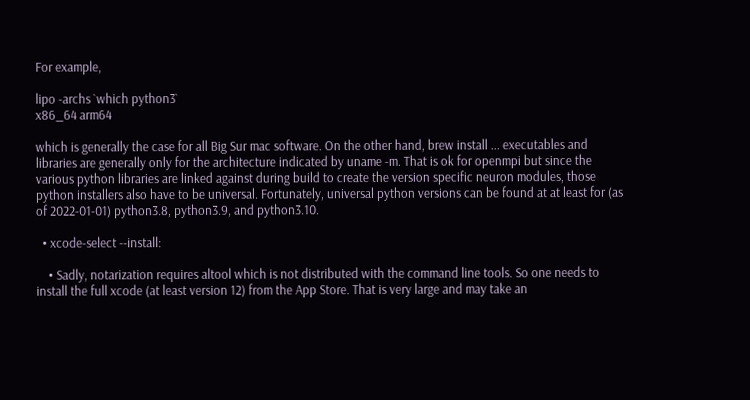For example,

lipo -archs `which python3`
x86_64 arm64

which is generally the case for all Big Sur mac software. On the other hand, brew install ... executables and libraries are generally only for the architecture indicated by uname -m. That is ok for openmpi but since the various python libraries are linked against during build to create the version specific neuron modules, those python installers also have to be universal. Fortunately, universal python versions can be found at at least for (as of 2022-01-01) python3.8, python3.9, and python3.10.

  • xcode-select --install:

    • Sadly, notarization requires altool which is not distributed with the command line tools. So one needs to install the full xcode (at least version 12) from the App Store. That is very large and may take an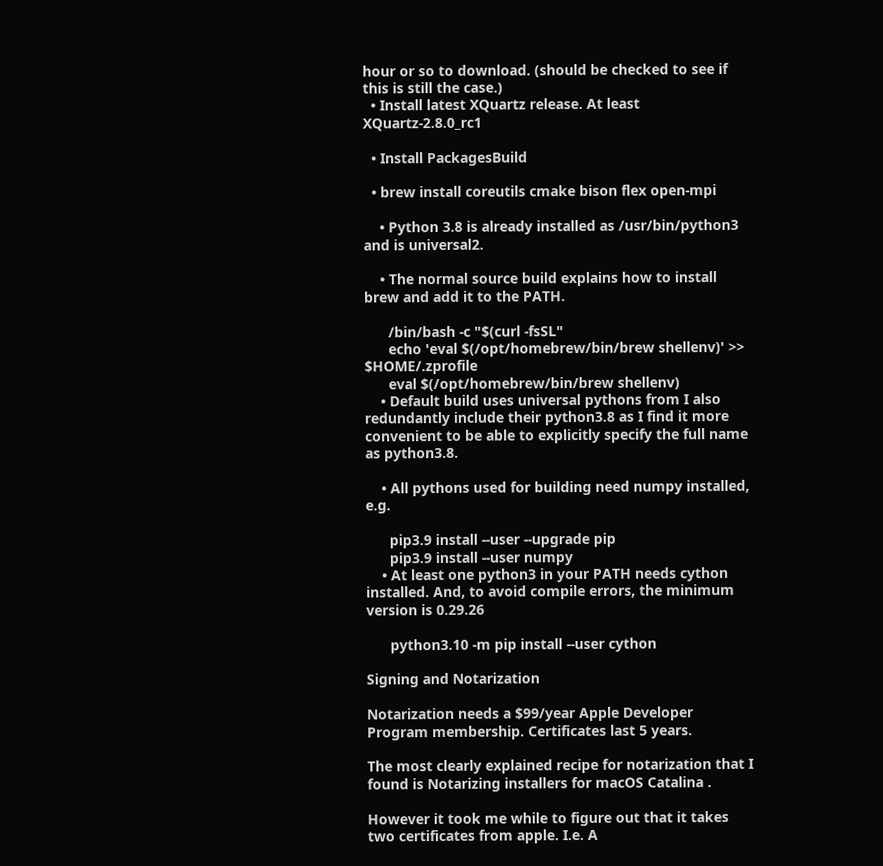hour or so to download. (should be checked to see if this is still the case.)
  • Install latest XQuartz release. At least XQuartz-2.8.0_rc1

  • Install PackagesBuild

  • brew install coreutils cmake bison flex open-mpi

    • Python 3.8 is already installed as /usr/bin/python3 and is universal2.

    • The normal source build explains how to install brew and add it to the PATH.

      /bin/bash -c "$(curl -fsSL"
      echo 'eval $(/opt/homebrew/bin/brew shellenv)' >> $HOME/.zprofile
      eval $(/opt/homebrew/bin/brew shellenv)
    • Default build uses universal pythons from I also redundantly include their python3.8 as I find it more convenient to be able to explicitly specify the full name as python3.8.

    • All pythons used for building need numpy installed, e.g.

      pip3.9 install --user --upgrade pip
      pip3.9 install --user numpy
    • At least one python3 in your PATH needs cython installed. And, to avoid compile errors, the minimum version is 0.29.26

      python3.10 -m pip install --user cython

Signing and Notarization

Notarization needs a $99/year Apple Developer Program membership. Certificates last 5 years.

The most clearly explained recipe for notarization that I found is Notarizing installers for macOS Catalina .

However it took me while to figure out that it takes two certificates from apple. I.e. A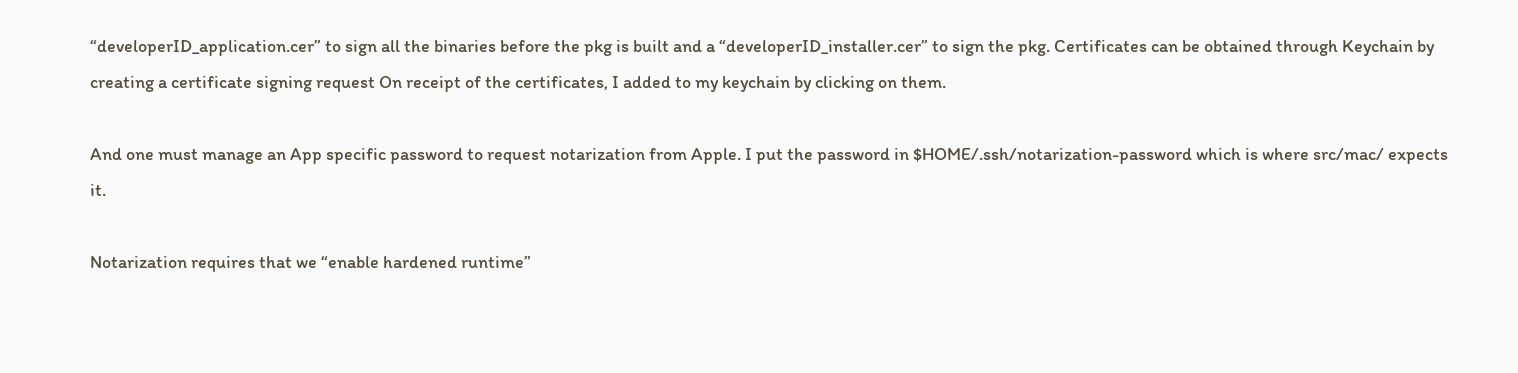“developerID_application.cer” to sign all the binaries before the pkg is built and a “developerID_installer.cer” to sign the pkg. Certificates can be obtained through Keychain by creating a certificate signing request On receipt of the certificates, I added to my keychain by clicking on them.

And one must manage an App specific password to request notarization from Apple. I put the password in $HOME/.ssh/notarization-password which is where src/mac/ expects it.

Notarization requires that we “enable hardened runtime”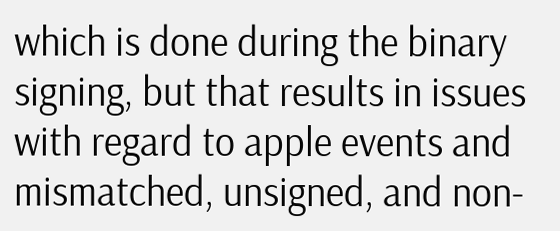which is done during the binary signing, but that results in issues with regard to apple events and mismatched, unsigned, and non-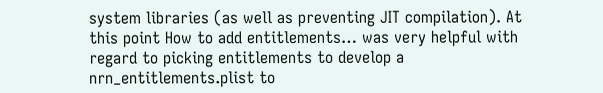system libraries (as well as preventing JIT compilation). At this point How to add entitlements… was very helpful with regard to picking entitlements to develop a nrn_entitlements.plist to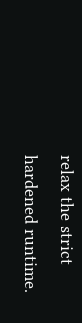relax the strict hardened runtime.